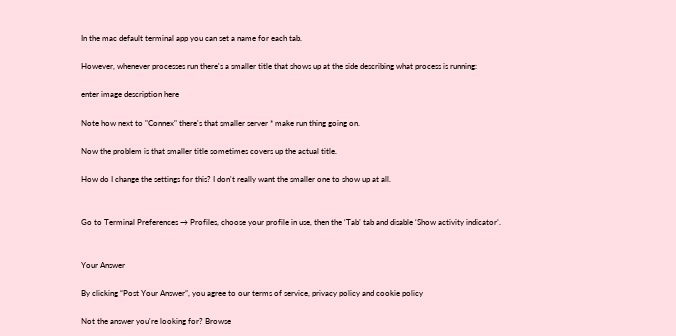In the mac default terminal app you can set a name for each tab.

However, whenever processes run there's a smaller title that shows up at the side describing what process is running:

enter image description here

Note how next to "Connex" there's that smaller server * make run thing going on.

Now the problem is that smaller title sometimes covers up the actual title.

How do I change the settings for this? I don't really want the smaller one to show up at all.


Go to Terminal Preferences → Profiles, choose your profile in use, then the ‘Tab’ tab and disable ‘Show activity indicator’.


Your Answer

By clicking “Post Your Answer”, you agree to our terms of service, privacy policy and cookie policy

Not the answer you're looking for? Browse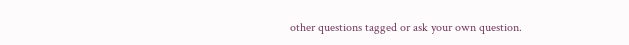other questions tagged or ask your own question.